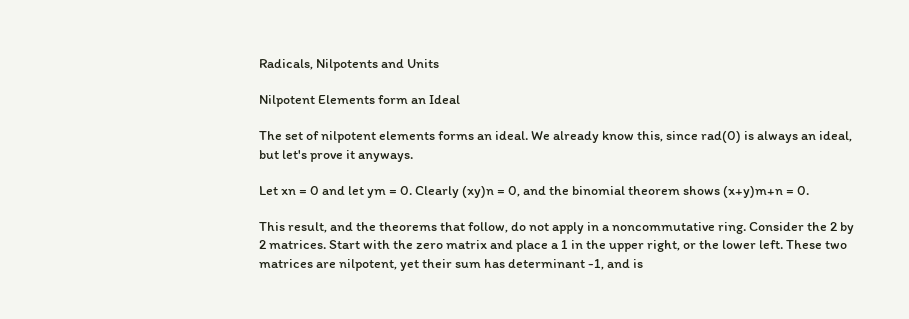Radicals, Nilpotents and Units

Nilpotent Elements form an Ideal

The set of nilpotent elements forms an ideal. We already know this, since rad(0) is always an ideal, but let's prove it anyways.

Let xn = 0 and let ym = 0. Clearly (xy)n = 0, and the binomial theorem shows (x+y)m+n = 0.

This result, and the theorems that follow, do not apply in a noncommutative ring. Consider the 2 by 2 matrices. Start with the zero matrix and place a 1 in the upper right, or the lower left. These two matrices are nilpotent, yet their sum has determinant -1, and is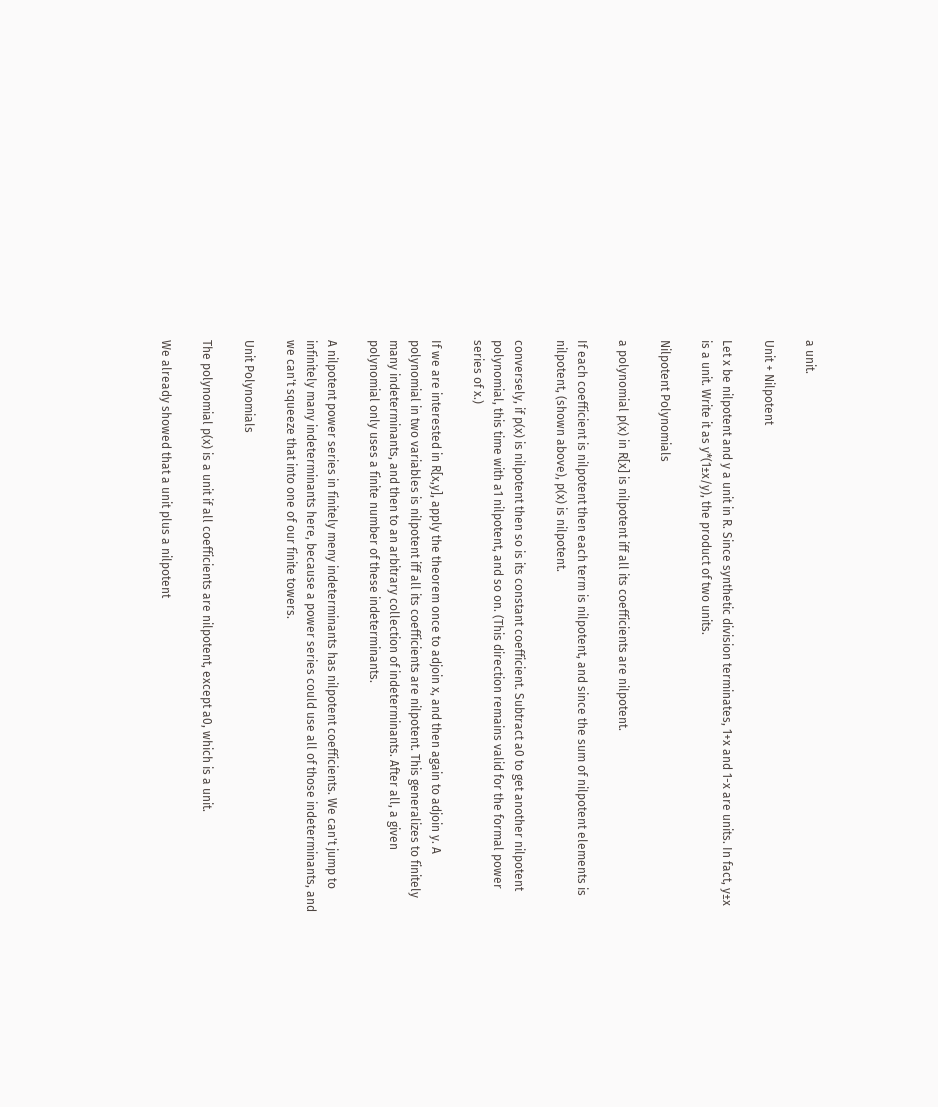a unit.

Unit + Nilpotent

Let x be nilpotent and y a unit in R. Since synthetic division terminates, 1+x and 1-x are units. In fact, y±x is a unit. Write it as y*(1±x/y), the product of two units.

Nilpotent Polynomials

a polynomial p(x) in R[x] is nilpotent iff all its coefficients are nilpotent.

If each coefficient is nilpotent then each term is nilpotent, and since the sum of nilpotent elements is nilpotent, (shown above), p(x) is nilpotent.

conversely, if p(x) is nilpotent then so is its constant coefficient. Subtract a0 to get another nilpotent polynomial, this time with a1 nilpotent, and so on. (This direction remains valid for the formal power series of x.)

If we are interested in R[x,y], apply the theorem once to adjoin x, and then again to adjoin y. A polynomial in two variables is nilpotent iff all its coefficients are nilpotent. This generalizes to finitely many indeterminants, and then to an arbitrary collection of indeterminants. After all, a given polynomial only uses a finite number of these indeterminants.

A nilpotent power series in finitely meny indeterminants has nilpotent coefficients. We can't jump to infinitely many indeterminants here, because a power series could use all of those indeterminants, and we can't squeeze that into one of our finite towers.

Unit Polynomials

The polynomial p(x) is a unit if all coefficients are nilpotent, except a0, which is a unit.

We already showed that a unit plus a nilpotent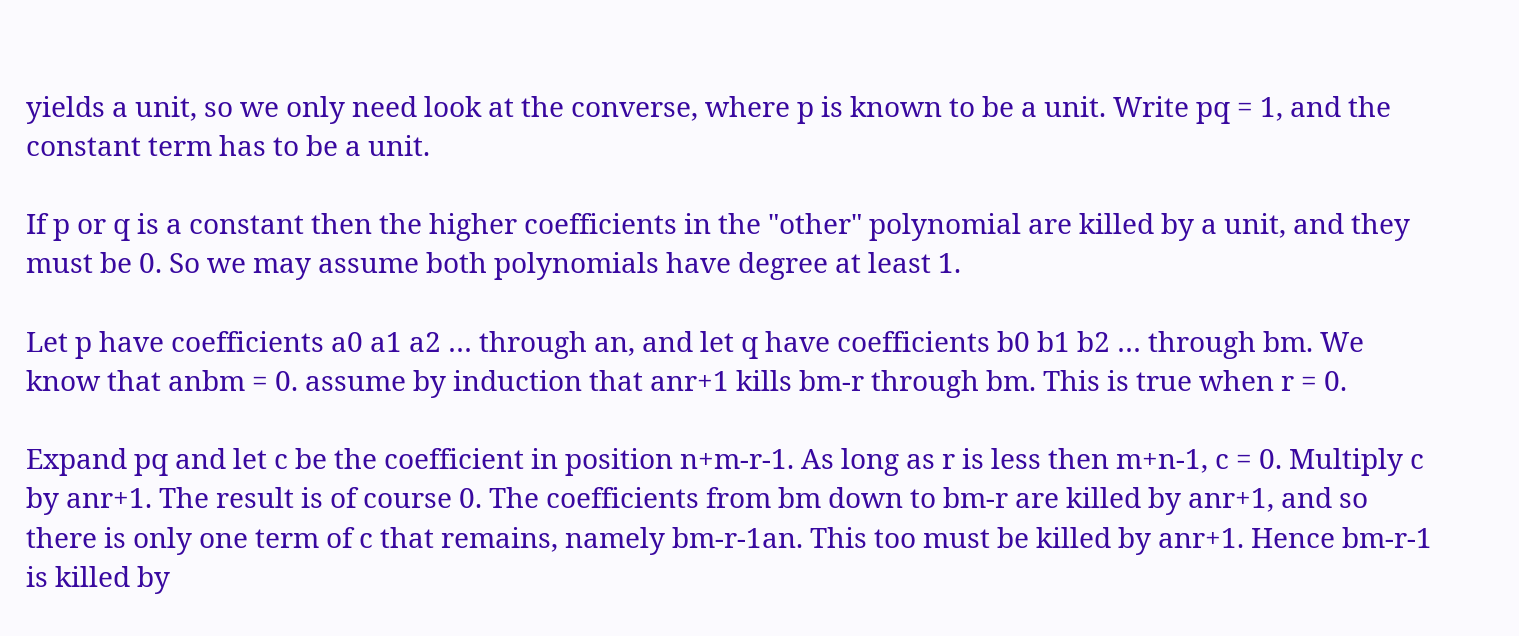yields a unit, so we only need look at the converse, where p is known to be a unit. Write pq = 1, and the constant term has to be a unit.

If p or q is a constant then the higher coefficients in the "other" polynomial are killed by a unit, and they must be 0. So we may assume both polynomials have degree at least 1.

Let p have coefficients a0 a1 a2 … through an, and let q have coefficients b0 b1 b2 … through bm. We know that anbm = 0. assume by induction that anr+1 kills bm-r through bm. This is true when r = 0.

Expand pq and let c be the coefficient in position n+m-r-1. As long as r is less then m+n-1, c = 0. Multiply c by anr+1. The result is of course 0. The coefficients from bm down to bm-r are killed by anr+1, and so there is only one term of c that remains, namely bm-r-1an. This too must be killed by anr+1. Hence bm-r-1 is killed by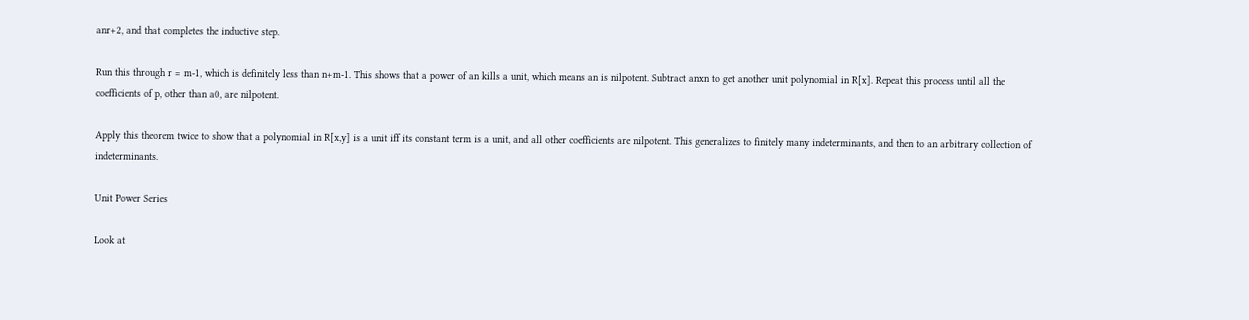anr+2, and that completes the inductive step.

Run this through r = m-1, which is definitely less than n+m-1. This shows that a power of an kills a unit, which means an is nilpotent. Subtract anxn to get another unit polynomial in R[x]. Repeat this process until all the coefficients of p, other than a0, are nilpotent.

Apply this theorem twice to show that a polynomial in R[x,y] is a unit iff its constant term is a unit, and all other coefficients are nilpotent. This generalizes to finitely many indeterminants, and then to an arbitrary collection of indeterminants.

Unit Power Series

Look at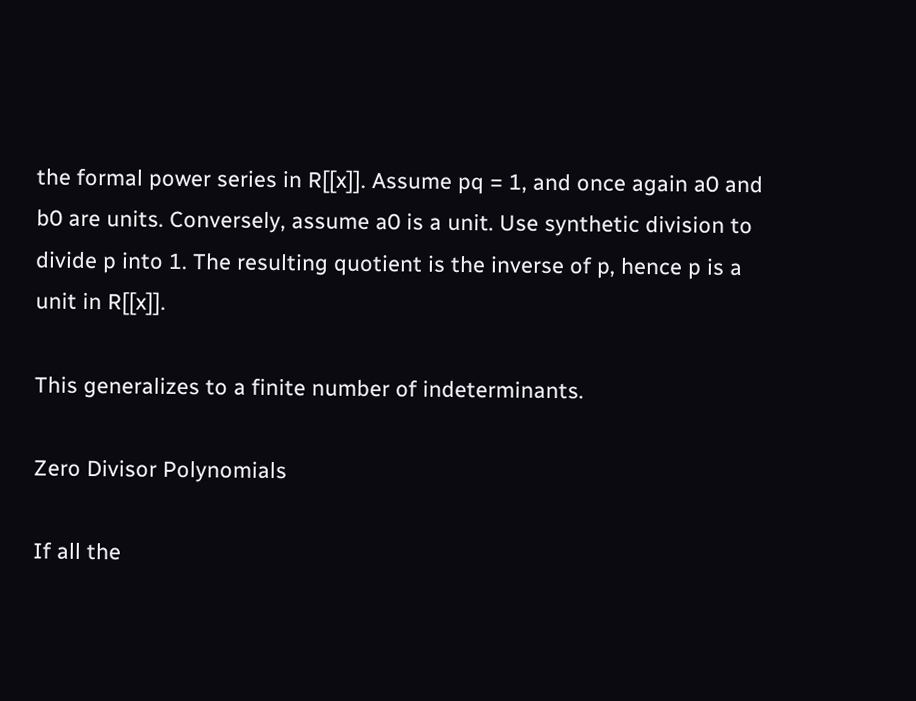the formal power series in R[[x]]. Assume pq = 1, and once again a0 and b0 are units. Conversely, assume a0 is a unit. Use synthetic division to divide p into 1. The resulting quotient is the inverse of p, hence p is a unit in R[[x]].

This generalizes to a finite number of indeterminants.

Zero Divisor Polynomials

If all the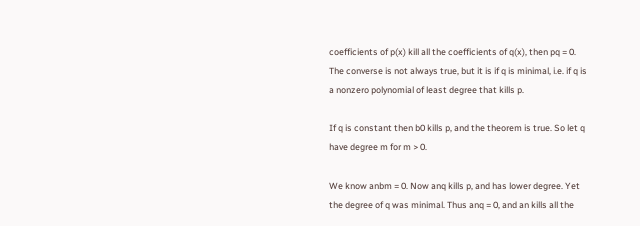coefficients of p(x) kill all the coefficients of q(x), then pq = 0. The converse is not always true, but it is if q is minimal, i.e. if q is a nonzero polynomial of least degree that kills p.

If q is constant then b0 kills p, and the theorem is true. So let q have degree m for m > 0.

We know anbm = 0. Now anq kills p, and has lower degree. Yet the degree of q was minimal. Thus anq = 0, and an kills all the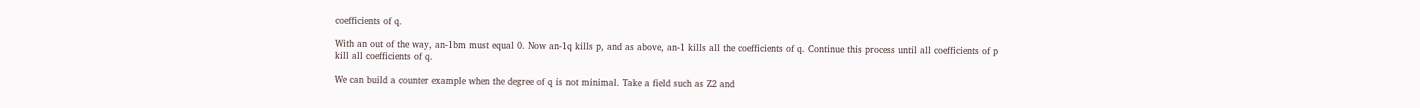coefficients of q.

With an out of the way, an-1bm must equal 0. Now an-1q kills p, and as above, an-1 kills all the coefficients of q. Continue this process until all coefficients of p kill all coefficients of q.

We can build a counter example when the degree of q is not minimal. Take a field such as Z2 and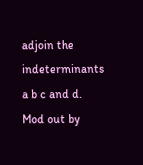adjoin the indeterminants a b c and d. Mod out by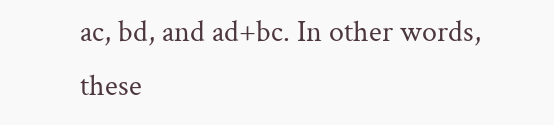ac, bd, and ad+bc. In other words, these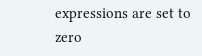expressions are set to zero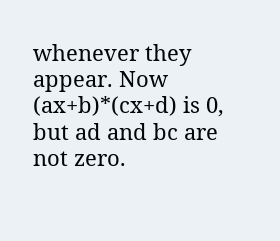whenever they appear. Now (ax+b)*(cx+d) is 0, but ad and bc are not zero.